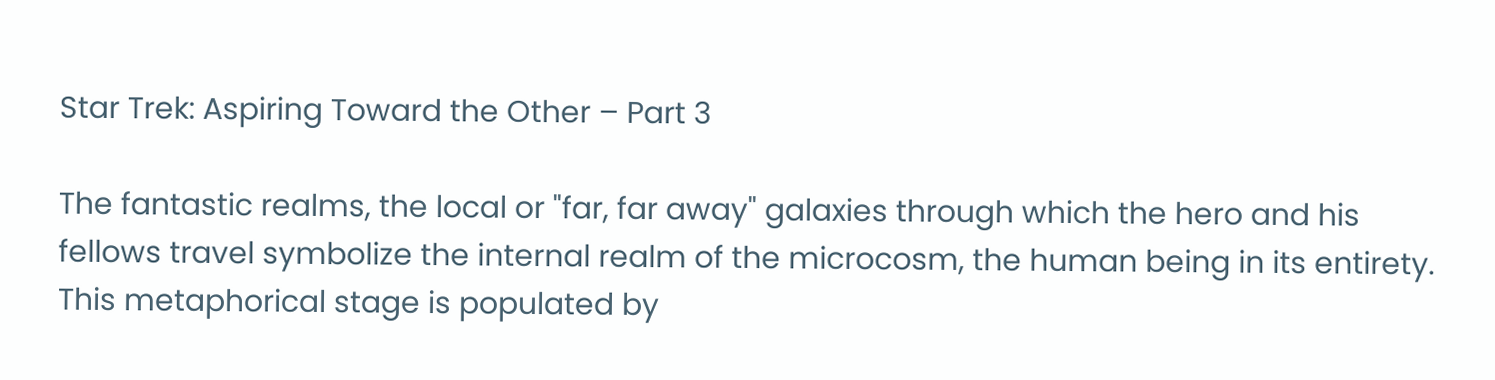Star Trek: Aspiring Toward the Other – Part 3

The fantastic realms, the local or "far, far away" galaxies through which the hero and his fellows travel symbolize the internal realm of the microcosm, the human being in its entirety. This metaphorical stage is populated by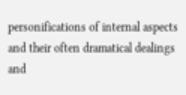personifications of internal aspects and their often dramatical dealings and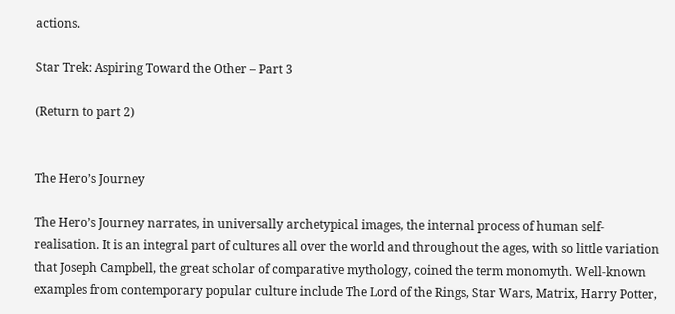actions.

Star Trek: Aspiring Toward the Other – Part 3

(Return to part 2)


The Hero’s Journey

The Hero’s Journey narrates, in universally archetypical images, the internal process of human self-realisation. It is an integral part of cultures all over the world and throughout the ages, with so little variation that Joseph Campbell, the great scholar of comparative mythology, coined the term monomyth. Well-known examples from contemporary popular culture include The Lord of the Rings, Star Wars, Matrix, Harry Potter,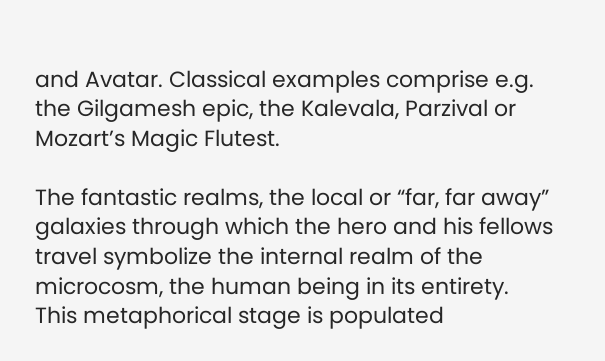and Avatar. Classical examples comprise e.g. the Gilgamesh epic, the Kalevala, Parzival or Mozart’s Magic Flutest.

The fantastic realms, the local or “far, far away” galaxies through which the hero and his fellows travel symbolize the internal realm of the microcosm, the human being in its entirety. This metaphorical stage is populated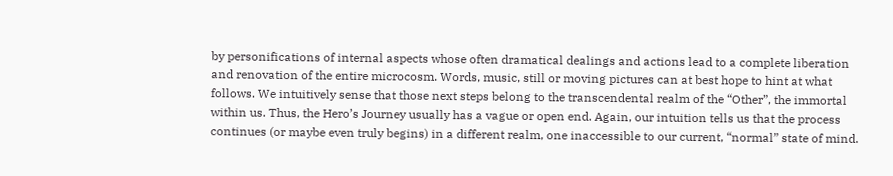by personifications of internal aspects whose often dramatical dealings and actions lead to a complete liberation and renovation of the entire microcosm. Words, music, still or moving pictures can at best hope to hint at what follows. We intuitively sense that those next steps belong to the transcendental realm of the “Other”, the immortal within us. Thus, the Hero’s Journey usually has a vague or open end. Again, our intuition tells us that the process continues (or maybe even truly begins) in a different realm, one inaccessible to our current, “normal” state of mind.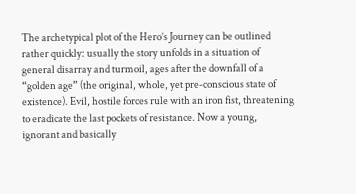The archetypical plot of the Hero’s Journey can be outlined rather quickly: usually the story unfolds in a situation of general disarray and turmoil, ages after the downfall of a “golden age” (the original, whole, yet pre-conscious state of existence). Evil, hostile forces rule with an iron fist, threatening to eradicate the last pockets of resistance. Now a young, ignorant and basically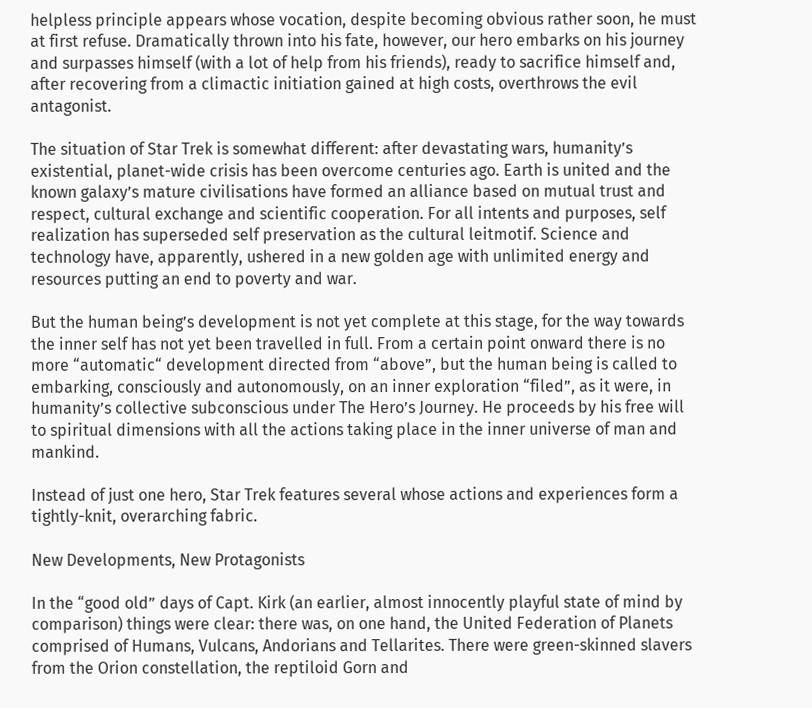helpless principle appears whose vocation, despite becoming obvious rather soon, he must at first refuse. Dramatically thrown into his fate, however, our hero embarks on his journey and surpasses himself (with a lot of help from his friends), ready to sacrifice himself and, after recovering from a climactic initiation gained at high costs, overthrows the evil antagonist.

The situation of Star Trek is somewhat different: after devastating wars, humanity’s existential, planet-wide crisis has been overcome centuries ago. Earth is united and the known galaxy’s mature civilisations have formed an alliance based on mutual trust and respect, cultural exchange and scientific cooperation. For all intents and purposes, self realization has superseded self preservation as the cultural leitmotif. Science and technology have, apparently, ushered in a new golden age with unlimited energy and resources putting an end to poverty and war.

But the human being’s development is not yet complete at this stage, for the way towards the inner self has not yet been travelled in full. From a certain point onward there is no more “automatic“ development directed from “above”, but the human being is called to embarking, consciously and autonomously, on an inner exploration “filed”, as it were, in humanity’s collective subconscious under The Hero’s Journey. He proceeds by his free will to spiritual dimensions with all the actions taking place in the inner universe of man and mankind.

Instead of just one hero, Star Trek features several whose actions and experiences form a tightly-knit, overarching fabric.

New Developments, New Protagonists

In the “good old” days of Capt. Kirk (an earlier, almost innocently playful state of mind by comparison) things were clear: there was, on one hand, the United Federation of Planets comprised of Humans, Vulcans, Andorians and Tellarites. There were green-skinned slavers from the Orion constellation, the reptiloid Gorn and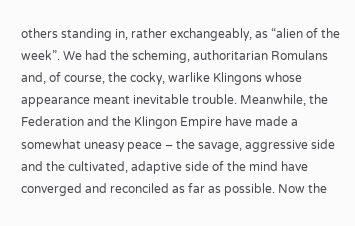others standing in, rather exchangeably, as “alien of the week”. We had the scheming, authoritarian Romulans and, of course, the cocky, warlike Klingons whose appearance meant inevitable trouble. Meanwhile, the Federation and the Klingon Empire have made a somewhat uneasy peace – the savage, aggressive side and the cultivated, adaptive side of the mind have converged and reconciled as far as possible. Now the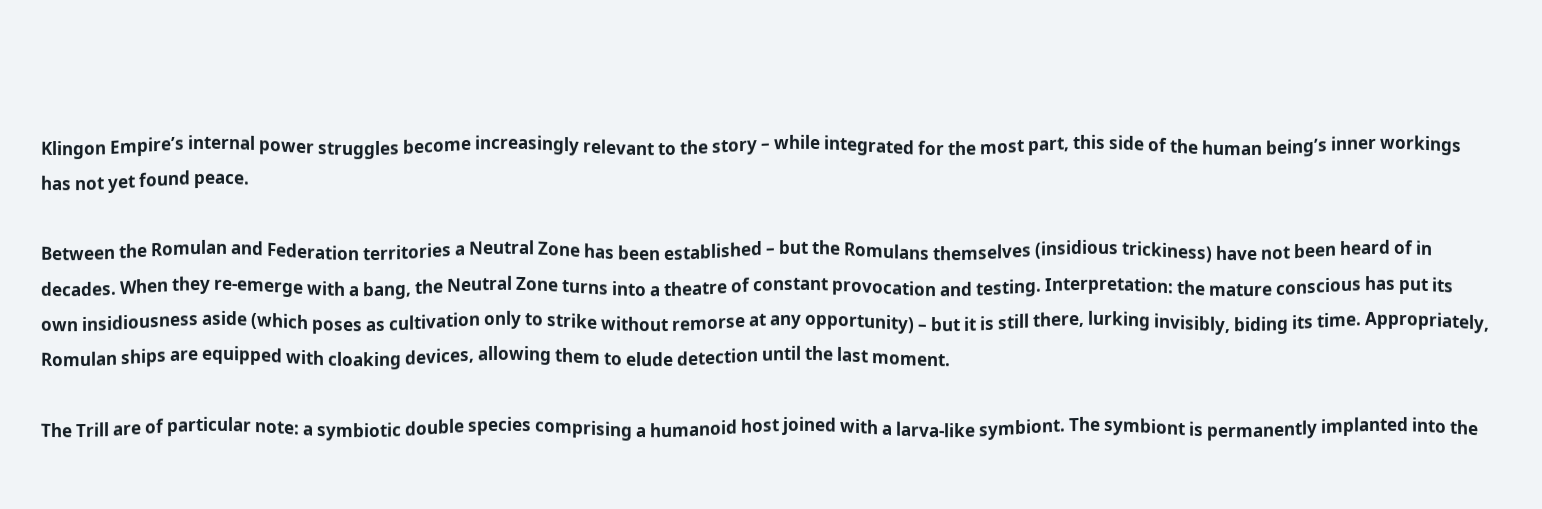Klingon Empire’s internal power struggles become increasingly relevant to the story – while integrated for the most part, this side of the human being’s inner workings has not yet found peace.

Between the Romulan and Federation territories a Neutral Zone has been established – but the Romulans themselves (insidious trickiness) have not been heard of in decades. When they re-emerge with a bang, the Neutral Zone turns into a theatre of constant provocation and testing. Interpretation: the mature conscious has put its own insidiousness aside (which poses as cultivation only to strike without remorse at any opportunity) – but it is still there, lurking invisibly, biding its time. Appropriately, Romulan ships are equipped with cloaking devices, allowing them to elude detection until the last moment.

The Trill are of particular note: a symbiotic double species comprising a humanoid host joined with a larva-like symbiont. The symbiont is permanently implanted into the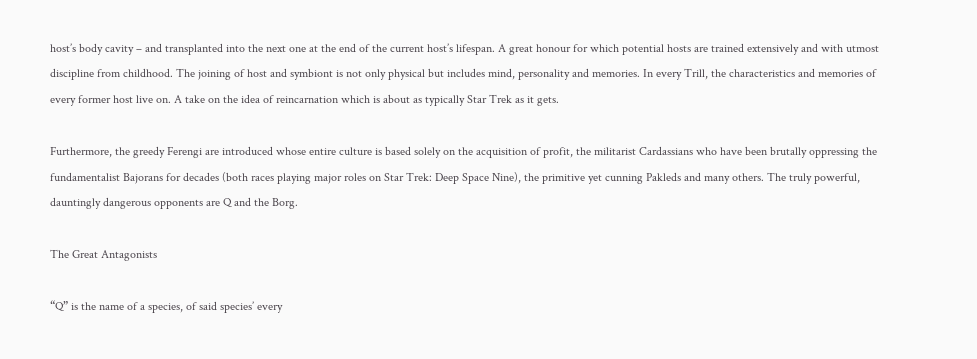host’s body cavity – and transplanted into the next one at the end of the current host’s lifespan. A great honour for which potential hosts are trained extensively and with utmost discipline from childhood. The joining of host and symbiont is not only physical but includes mind, personality and memories. In every Trill, the characteristics and memories of every former host live on. A take on the idea of reincarnation which is about as typically Star Trek as it gets.

Furthermore, the greedy Ferengi are introduced whose entire culture is based solely on the acquisition of profit, the militarist Cardassians who have been brutally oppressing the fundamentalist Bajorans for decades (both races playing major roles on Star Trek: Deep Space Nine), the primitive yet cunning Pakleds and many others. The truly powerful, dauntingly dangerous opponents are Q and the Borg.

The Great Antagonists

“Q” is the name of a species, of said species’ every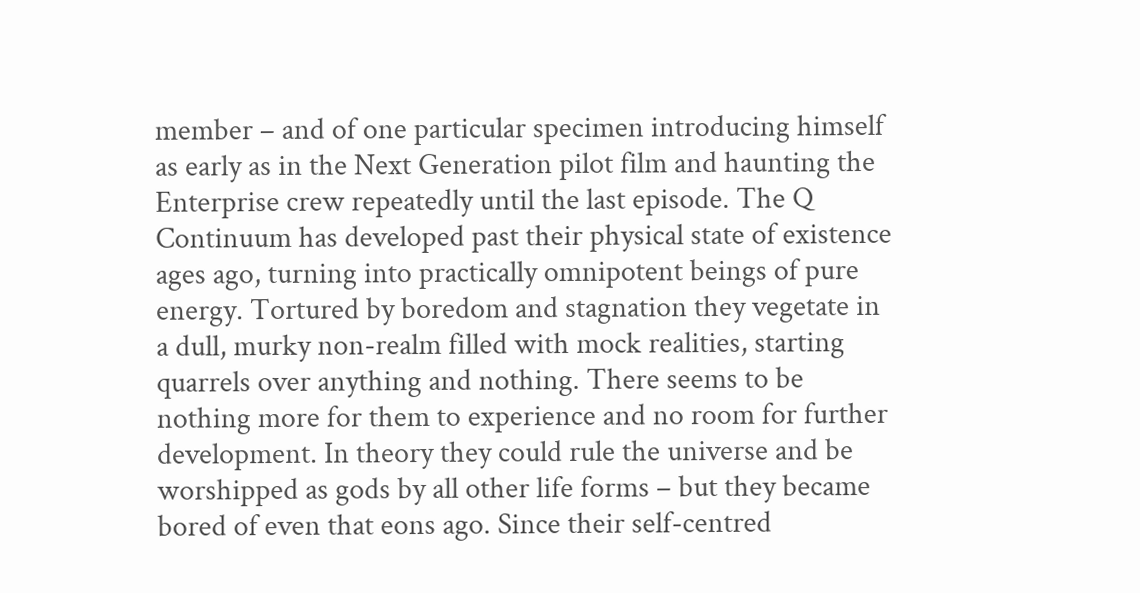member – and of one particular specimen introducing himself as early as in the Next Generation pilot film and haunting the Enterprise crew repeatedly until the last episode. The Q Continuum has developed past their physical state of existence ages ago, turning into practically omnipotent beings of pure energy. Tortured by boredom and stagnation they vegetate in a dull, murky non-realm filled with mock realities, starting quarrels over anything and nothing. There seems to be nothing more for them to experience and no room for further development. In theory they could rule the universe and be worshipped as gods by all other life forms – but they became bored of even that eons ago. Since their self-centred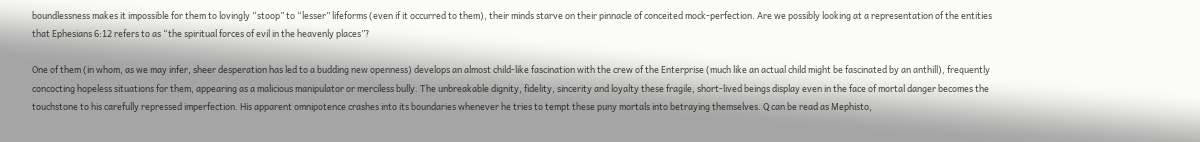boundlessness makes it impossible for them to lovingly “stoop” to “lesser” lifeforms (even if it occurred to them), their minds starve on their pinnacle of conceited mock-perfection. Are we possibly looking at a representation of the entities that Ephesians 6:12 refers to as “the spiritual forces of evil in the heavenly places”?

One of them (in whom, as we may infer, sheer desperation has led to a budding new openness) develops an almost child-like fascination with the crew of the Enterprise (much like an actual child might be fascinated by an anthill), frequently concocting hopeless situations for them, appearing as a malicious manipulator or merciless bully. The unbreakable dignity, fidelity, sincerity and loyalty these fragile, short-lived beings display even in the face of mortal danger becomes the touchstone to his carefully repressed imperfection. His apparent omnipotence crashes into its boundaries whenever he tries to tempt these puny mortals into betraying themselves. Q can be read as Mephisto,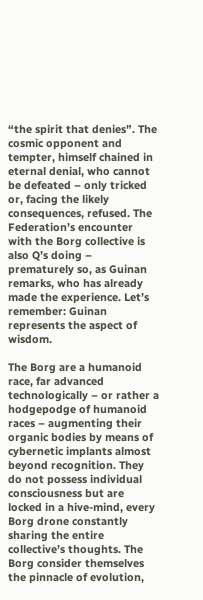“the spirit that denies”. The cosmic opponent and tempter, himself chained in eternal denial, who cannot be defeated – only tricked or, facing the likely consequences, refused. The Federation’s encounter with the Borg collective is also Q’s doing – prematurely so, as Guinan remarks, who has already made the experience. Let’s remember: Guinan represents the aspect of wisdom.

The Borg are a humanoid race, far advanced technologically – or rather a hodgepodge of humanoid races – augmenting their organic bodies by means of cybernetic implants almost beyond recognition. They do not possess individual consciousness but are locked in a hive-mind, every Borg drone constantly sharing the entire collective’s thoughts. The Borg consider themselves the pinnacle of evolution,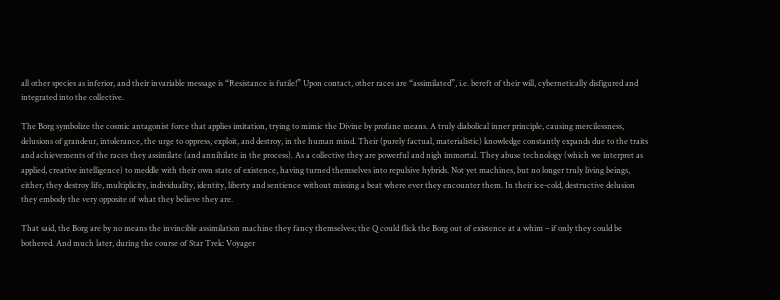all other species as inferior, and their invariable message is “Resistance is futile!” Upon contact, other races are “assimilated”, i.e. bereft of their will, cybernetically disfigured and integrated into the collective.

The Borg symbolize the cosmic antagonist force that applies imitation, trying to mimic the Divine by profane means. A truly diabolical inner principle, causing mercilessness, delusions of grandeur, intolerance, the urge to oppress, exploit, and destroy, in the human mind. Their (purely factual, materialistic) knowledge constantly expands due to the traits and achievements of the races they assimilate (and annihilate in the process). As a collective they are powerful and nigh immortal. They abuse technology (which we interpret as applied, creative intelligence) to meddle with their own state of existence, having turned themselves into repulsive hybrids. Not yet machines, but no longer truly living beings, either, they destroy life, multiplicity, individuality, identity, liberty and sentience without missing a beat where ever they encounter them. In their ice-cold, destructive delusion they embody the very opposite of what they believe they are.

That said, the Borg are by no means the invincible assimilation machine they fancy themselves; the Q could flick the Borg out of existence at a whim – if only they could be bothered. And much later, during the course of Star Trek: Voyager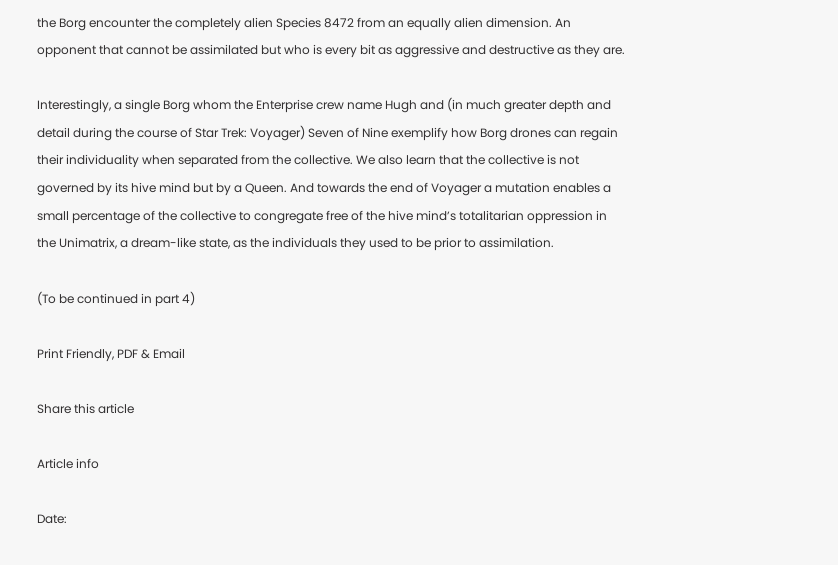the Borg encounter the completely alien Species 8472 from an equally alien dimension. An opponent that cannot be assimilated but who is every bit as aggressive and destructive as they are.

Interestingly, a single Borg whom the Enterprise crew name Hugh and (in much greater depth and detail during the course of Star Trek: Voyager) Seven of Nine exemplify how Borg drones can regain their individuality when separated from the collective. We also learn that the collective is not governed by its hive mind but by a Queen. And towards the end of Voyager a mutation enables a small percentage of the collective to congregate free of the hive mind’s totalitarian oppression in the Unimatrix, a dream-like state, as the individuals they used to be prior to assimilation.

(To be continued in part 4)

Print Friendly, PDF & Email

Share this article

Article info

Date: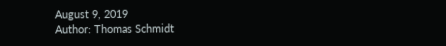August 9, 2019
Author: Thomas Schmidt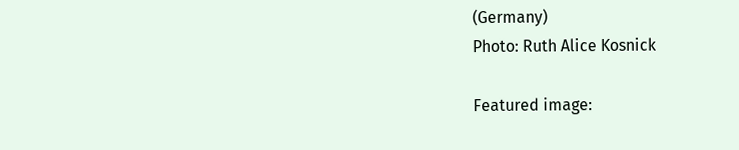(Germany)
Photo: Ruth Alice Kosnick

Featured image: